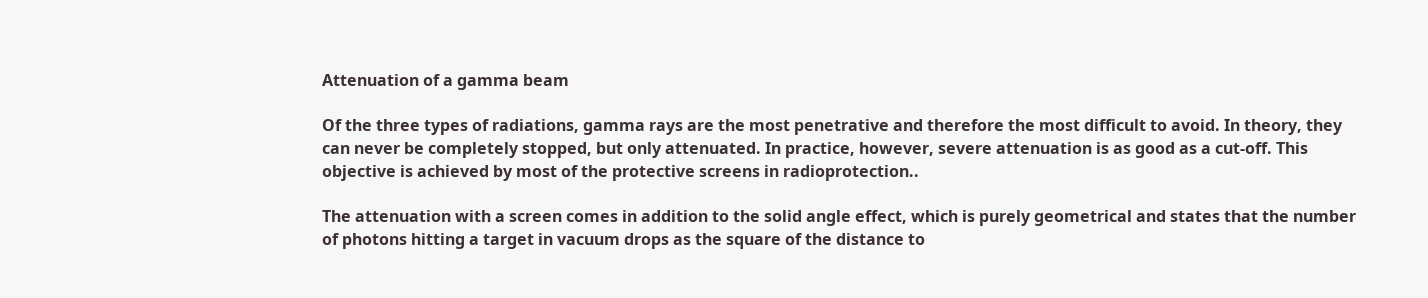Attenuation of a gamma beam

Of the three types of radiations, gamma rays are the most penetrative and therefore the most difficult to avoid. In theory, they can never be completely stopped, but only attenuated. In practice, however, severe attenuation is as good as a cut-off. This objective is achieved by most of the protective screens in radioprotection..

The attenuation with a screen comes in addition to the solid angle effect, which is purely geometrical and states that the number of photons hitting a target in vacuum drops as the square of the distance to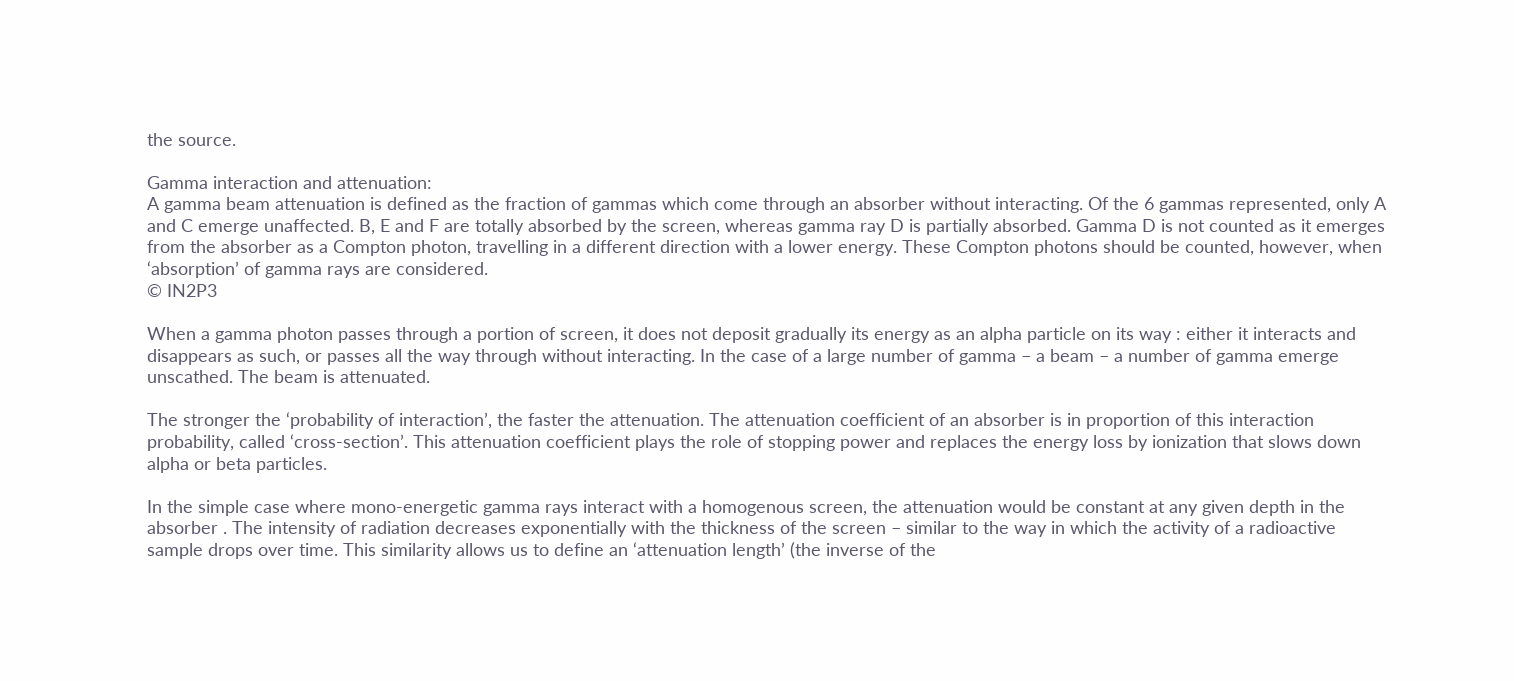the source.

Gamma interaction and attenuation:
A gamma beam attenuation is defined as the fraction of gammas which come through an absorber without interacting. Of the 6 gammas represented, only A and C emerge unaffected. B, E and F are totally absorbed by the screen, whereas gamma ray D is partially absorbed. Gamma D is not counted as it emerges from the absorber as a Compton photon, travelling in a different direction with a lower energy. These Compton photons should be counted, however, when ‘absorption’ of gamma rays are considered.
© IN2P3

When a gamma photon passes through a portion of screen, it does not deposit gradually its energy as an alpha particle on its way : either it interacts and disappears as such, or passes all the way through without interacting. In the case of a large number of gamma – a beam – a number of gamma emerge unscathed. The beam is attenuated.

The stronger the ‘probability of interaction’, the faster the attenuation. The attenuation coefficient of an absorber is in proportion of this interaction probability, called ‘cross-section’. This attenuation coefficient plays the role of stopping power and replaces the energy loss by ionization that slows down alpha or beta particles.

In the simple case where mono-energetic gamma rays interact with a homogenous screen, the attenuation would be constant at any given depth in the absorber . The intensity of radiation decreases exponentially with the thickness of the screen – similar to the way in which the activity of a radioactive sample drops over time. This similarity allows us to define an ‘attenuation length’ (the inverse of the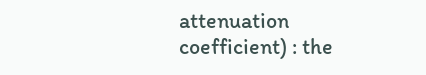attenuation coefficient) : the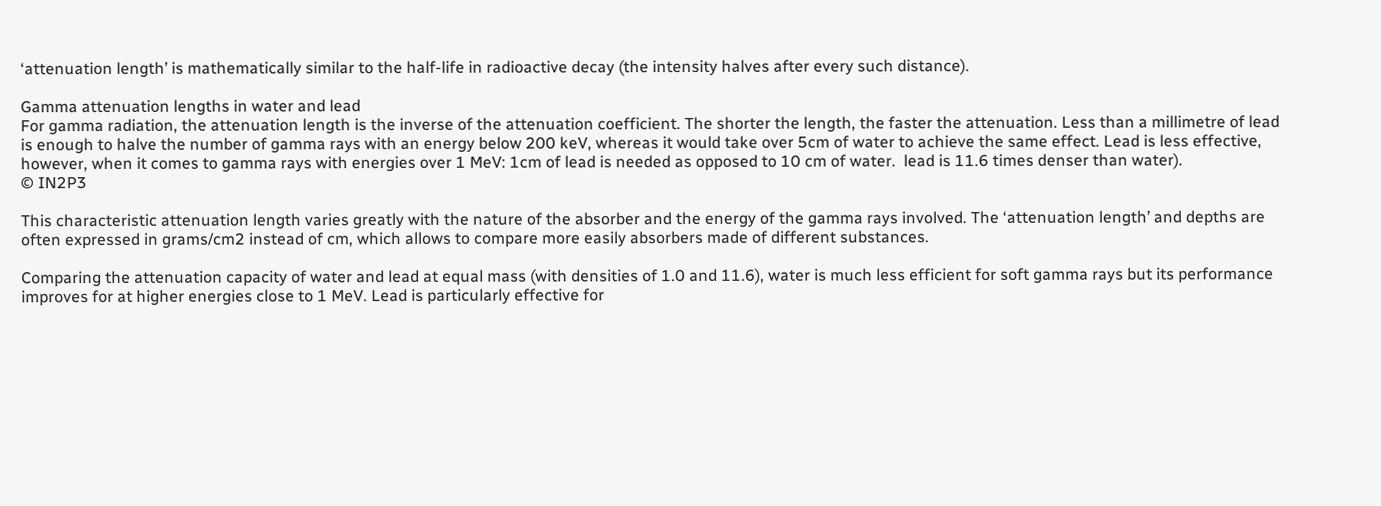‘attenuation length’ is mathematically similar to the half-life in radioactive decay (the intensity halves after every such distance).

Gamma attenuation lengths in water and lead
For gamma radiation, the attenuation length is the inverse of the attenuation coefficient. The shorter the length, the faster the attenuation. Less than a millimetre of lead is enough to halve the number of gamma rays with an energy below 200 keV, whereas it would take over 5cm of water to achieve the same effect. Lead is less effective, however, when it comes to gamma rays with energies over 1 MeV: 1cm of lead is needed as opposed to 10 cm of water.  lead is 11.6 times denser than water).
© IN2P3

This characteristic attenuation length varies greatly with the nature of the absorber and the energy of the gamma rays involved. The ‘attenuation length’ and depths are often expressed in grams/cm2 instead of cm, which allows to compare more easily absorbers made of different substances.

Comparing the attenuation capacity of water and lead at equal mass (with densities of 1.0 and 11.6), water is much less efficient for soft gamma rays but its performance improves for at higher energies close to 1 MeV. Lead is particularly effective for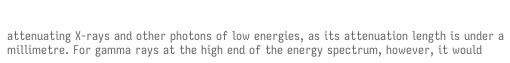attenuating X-rays and other photons of low energies, as its attenuation length is under a millimetre. For gamma rays at the high end of the energy spectrum, however, it would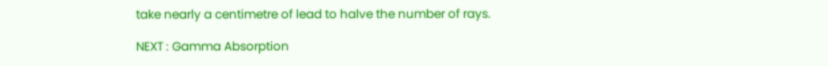take nearly a centimetre of lead to halve the number of rays.

NEXT : Gamma Absorption